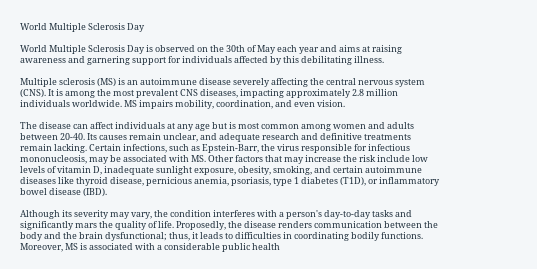World Multiple Sclerosis Day

World Multiple Sclerosis Day is observed on the 30th of May each year and aims at raising awareness and garnering support for individuals affected by this debilitating illness.

Multiple sclerosis (MS) is an autoimmune disease severely affecting the central nervous system (CNS). It is among the most prevalent CNS diseases, impacting approximately 2.8 million individuals worldwide. MS impairs mobility, coordination, and even vision.

The disease can affect individuals at any age but is most common among women and adults between 20-40. Its causes remain unclear, and adequate research and definitive treatments remain lacking. Certain infections, such as Epstein-Barr, the virus responsible for infectious mononucleosis, may be associated with MS. Other factors that may increase the risk include low levels of vitamin D, inadequate sunlight exposure, obesity, smoking, and certain autoimmune diseases like thyroid disease, pernicious anemia, psoriasis, type 1 diabetes (T1D), or inflammatory bowel disease (IBD).

Although its severity may vary, the condition interferes with a person's day-to-day tasks and significantly mars the quality of life. Proposedly, the disease renders communication between the body and the brain dysfunctional; thus, it leads to difficulties in coordinating bodily functions. Moreover, MS is associated with a considerable public health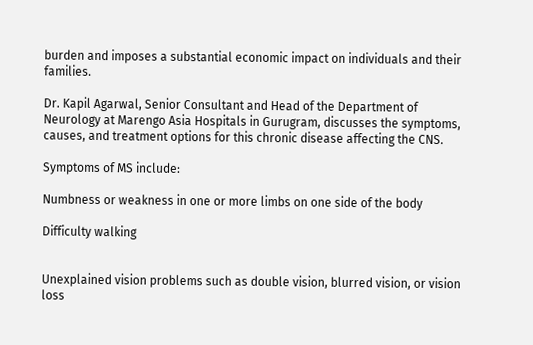burden and imposes a substantial economic impact on individuals and their families.

Dr. Kapil Agarwal, Senior Consultant and Head of the Department of Neurology at Marengo Asia Hospitals in Gurugram, discusses the symptoms, causes, and treatment options for this chronic disease affecting the CNS.

Symptoms of MS include:

Numbness or weakness in one or more limbs on one side of the body

Difficulty walking


Unexplained vision problems such as double vision, blurred vision, or vision loss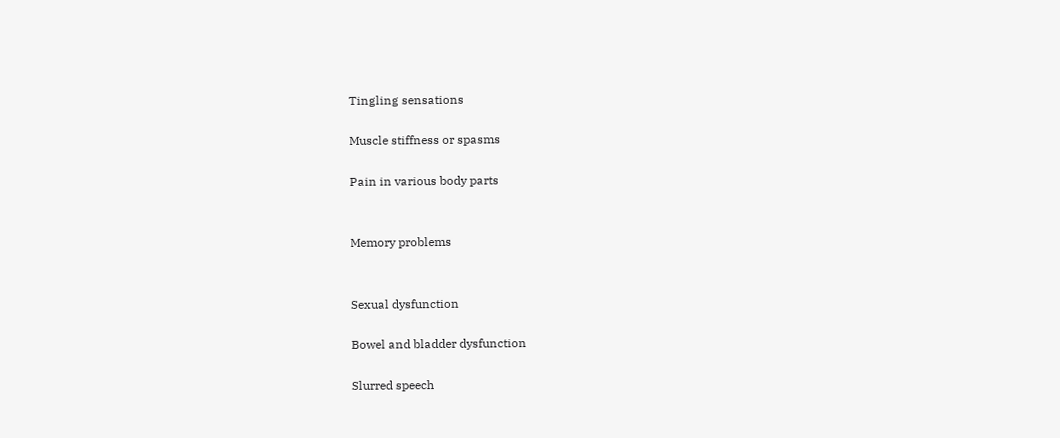Tingling sensations

Muscle stiffness or spasms

Pain in various body parts


Memory problems


Sexual dysfunction

Bowel and bladder dysfunction

Slurred speech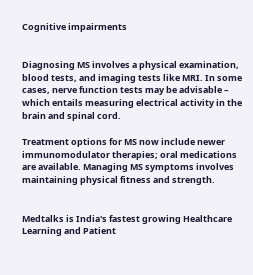Cognitive impairments


Diagnosing MS involves a physical examination, blood tests, and imaging tests like MRI. In some cases, nerve function tests may be advisable – which entails measuring electrical activity in the brain and spinal cord.

Treatment options for MS now include newer immunomodulator therapies; oral medications are available. Managing MS symptoms involves maintaining physical fitness and strength.


Medtalks is India's fastest growing Healthcare Learning and Patient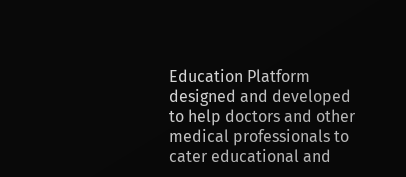Education Platform designed and developed to help doctors and other medical professionals to cater educational and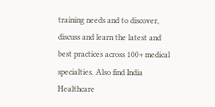training needs and to discover, discuss and learn the latest and best practices across 100+ medical specialties. Also find India Healthcare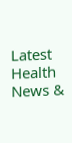Latest Health News &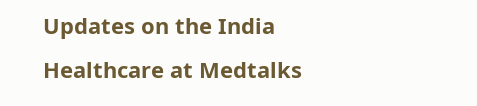Updates on the India Healthcare at Medtalks